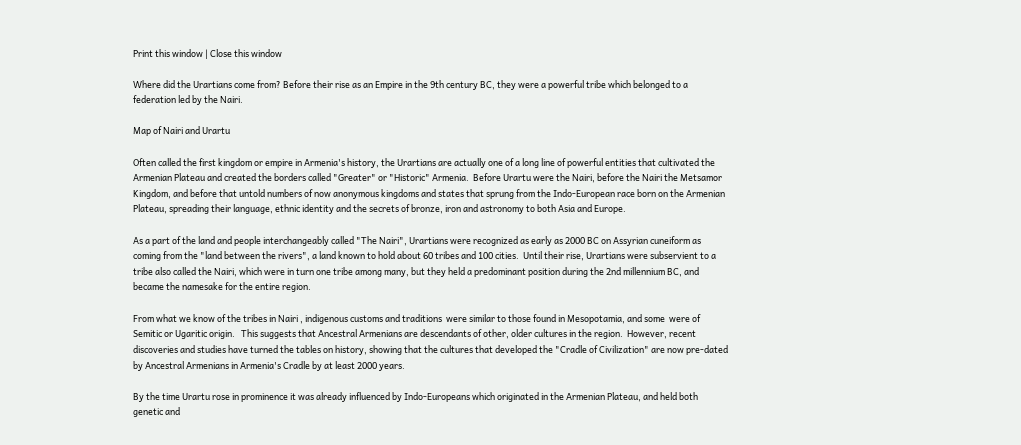Print this window | Close this window

Where did the Urartians come from? Before their rise as an Empire in the 9th century BC, they were a powerful tribe which belonged to a federation led by the Nairi.

Map of Nairi and Urartu

Often called the first kingdom or empire in Armenia's history, the Urartians are actually one of a long line of powerful entities that cultivated the Armenian Plateau and created the borders called "Greater" or "Historic" Armenia.  Before Urartu were the Nairi, before the Nairi the Metsamor Kingdom, and before that untold numbers of now anonymous kingdoms and states that sprung from the Indo-European race born on the Armenian Plateau, spreading their language, ethnic identity and the secrets of bronze, iron and astronomy to both Asia and Europe.

As a part of the land and people interchangeably called "The Nairi", Urartians were recognized as early as 2000 BC on Assyrian cuneiform as coming from the "land between the rivers", a land known to hold about 60 tribes and 100 cities.  Until their rise, Urartians were subservient to a tribe also called the Nairi, which were in turn one tribe among many, but they held a predominant position during the 2nd millennium BC, and became the namesake for the entire region.

From what we know of the tribes in Nairi , indigenous customs and traditions  were similar to those found in Mesopotamia, and some  were of Semitic or Ugaritic origin.   This suggests that Ancestral Armenians are descendants of other, older cultures in the region.  However, recent discoveries and studies have turned the tables on history, showing that the cultures that developed the "Cradle of Civilization" are now pre-dated by Ancestral Armenians in Armenia's Cradle by at least 2000 years.

By the time Urartu rose in prominence it was already influenced by Indo-Europeans which originated in the Armenian Plateau, and held both genetic and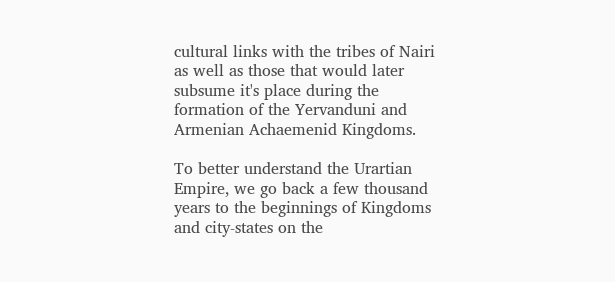cultural links with the tribes of Nairi as well as those that would later subsume it's place during the formation of the Yervanduni and Armenian Achaemenid Kingdoms.

To better understand the Urartian Empire, we go back a few thousand years to the beginnings of Kingdoms and city-states on the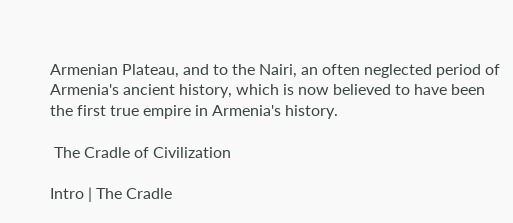Armenian Plateau, and to the Nairi, an often neglected period of Armenia's ancient history, which is now believed to have been the first true empire in Armenia's history.

 The Cradle of Civilization

Intro | The Cradle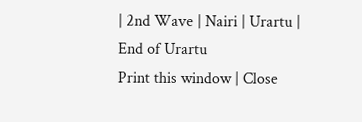| 2nd Wave | Nairi | Urartu | End of Urartu
Print this window | Close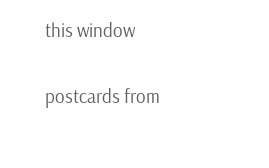this window

postcards from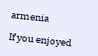armenia

If you enjoyed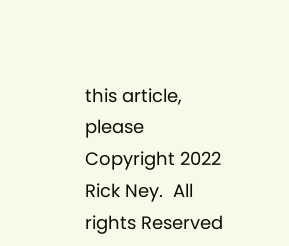this article, please
Copyright 2022 Rick Ney.  All rights Reserved